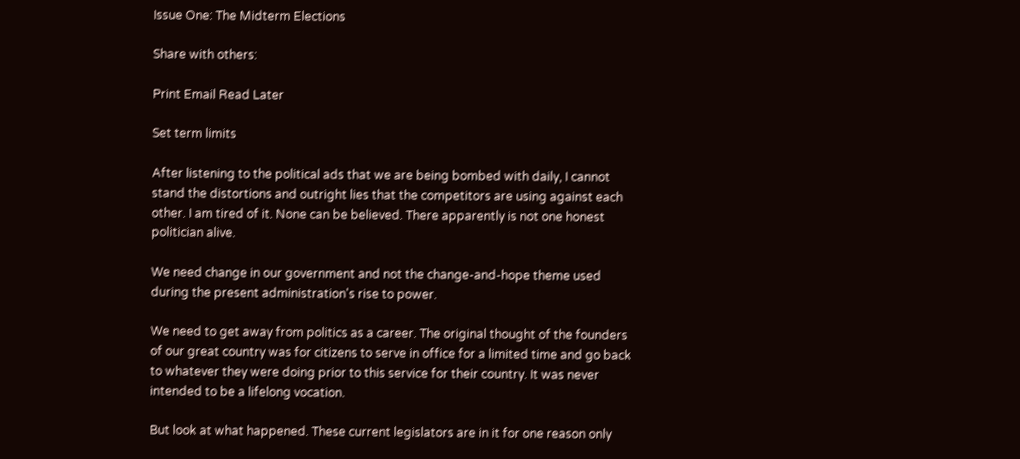Issue One: The Midterm Elections

Share with others:

Print Email Read Later

Set term limits

After listening to the political ads that we are being bombed with daily, I cannot stand the distortions and outright lies that the competitors are using against each other. I am tired of it. None can be believed. There apparently is not one honest politician alive.

We need change in our government and not the change-and-hope theme used during the present administration's rise to power.

We need to get away from politics as a career. The original thought of the founders of our great country was for citizens to serve in office for a limited time and go back to whatever they were doing prior to this service for their country. It was never intended to be a lifelong vocation.

But look at what happened. These current legislators are in it for one reason only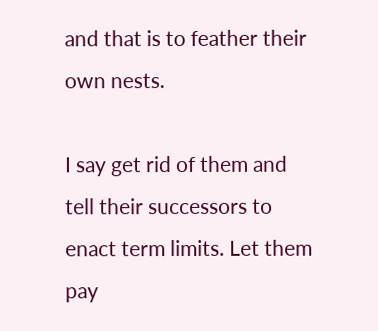and that is to feather their own nests.

I say get rid of them and tell their successors to enact term limits. Let them pay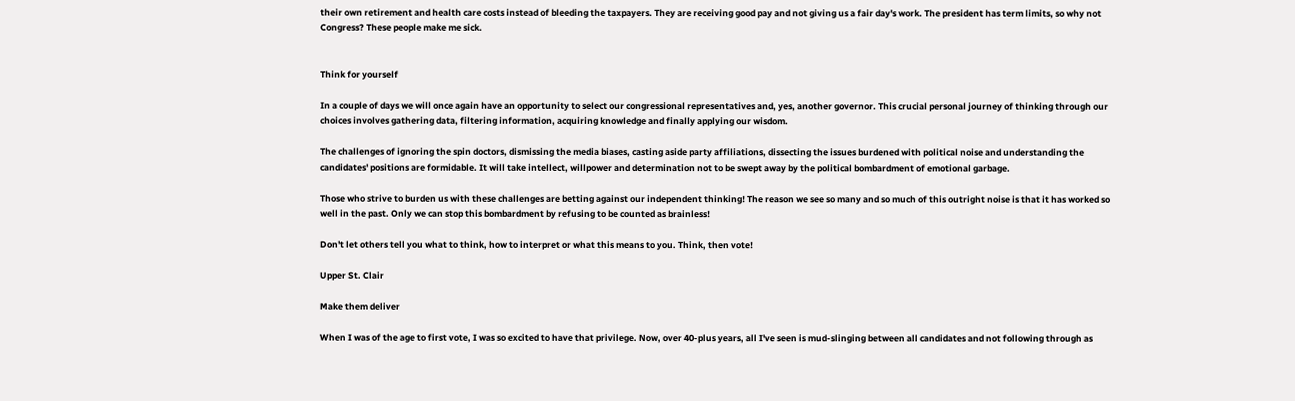their own retirement and health care costs instead of bleeding the taxpayers. They are receiving good pay and not giving us a fair day's work. The president has term limits, so why not Congress? These people make me sick.


Think for yourself

In a couple of days we will once again have an opportunity to select our congressional representatives and, yes, another governor. This crucial personal journey of thinking through our choices involves gathering data, filtering information, acquiring knowledge and finally applying our wisdom.

The challenges of ignoring the spin doctors, dismissing the media biases, casting aside party affiliations, dissecting the issues burdened with political noise and understanding the candidates' positions are formidable. It will take intellect, willpower and determination not to be swept away by the political bombardment of emotional garbage.

Those who strive to burden us with these challenges are betting against our independent thinking! The reason we see so many and so much of this outright noise is that it has worked so well in the past. Only we can stop this bombardment by refusing to be counted as brainless!

Don't let others tell you what to think, how to interpret or what this means to you. Think, then vote!

Upper St. Clair

Make them deliver

When I was of the age to first vote, I was so excited to have that privilege. Now, over 40-plus years, all I've seen is mud-slinging between all candidates and not following through as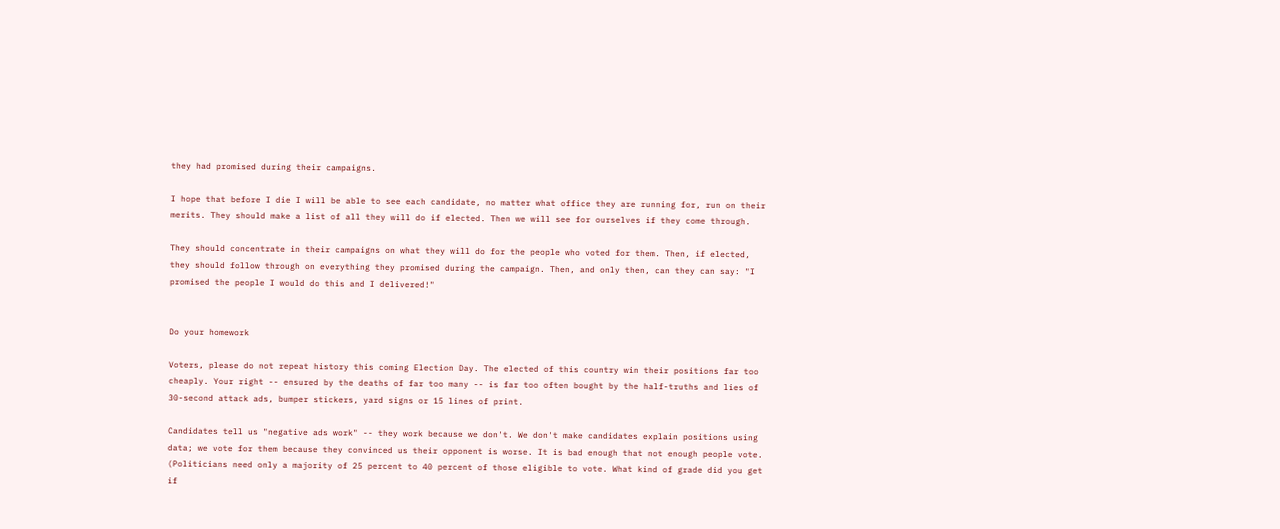they had promised during their campaigns.

I hope that before I die I will be able to see each candidate, no matter what office they are running for, run on their merits. They should make a list of all they will do if elected. Then we will see for ourselves if they come through.

They should concentrate in their campaigns on what they will do for the people who voted for them. Then, if elected, they should follow through on everything they promised during the campaign. Then, and only then, can they can say: "I promised the people I would do this and I delivered!"


Do your homework

Voters, please do not repeat history this coming Election Day. The elected of this country win their positions far too cheaply. Your right -- ensured by the deaths of far too many -- is far too often bought by the half-truths and lies of 30-second attack ads, bumper stickers, yard signs or 15 lines of print.

Candidates tell us "negative ads work" -- they work because we don't. We don't make candidates explain positions using data; we vote for them because they convinced us their opponent is worse. It is bad enough that not enough people vote. (Politicians need only a majority of 25 percent to 40 percent of those eligible to vote. What kind of grade did you get if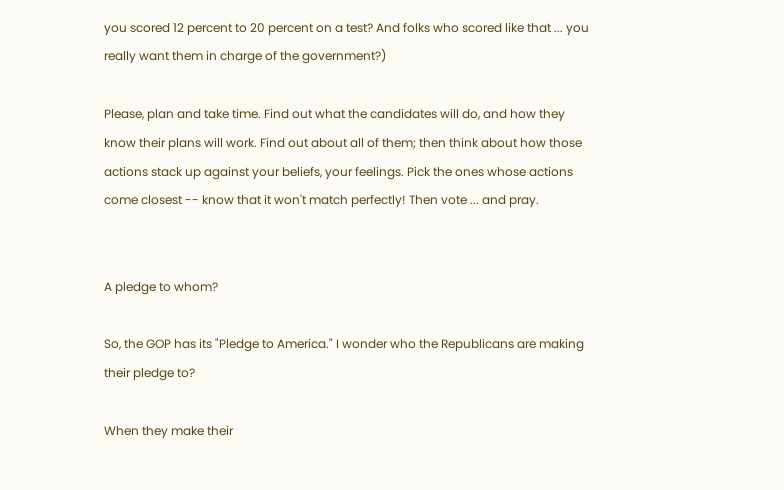you scored 12 percent to 20 percent on a test? And folks who scored like that ... you really want them in charge of the government?)

Please, plan and take time. Find out what the candidates will do, and how they know their plans will work. Find out about all of them; then think about how those actions stack up against your beliefs, your feelings. Pick the ones whose actions come closest -- know that it won't match perfectly! Then vote ... and pray.


A pledge to whom?

So, the GOP has its "Pledge to America." I wonder who the Republicans are making their pledge to?

When they make their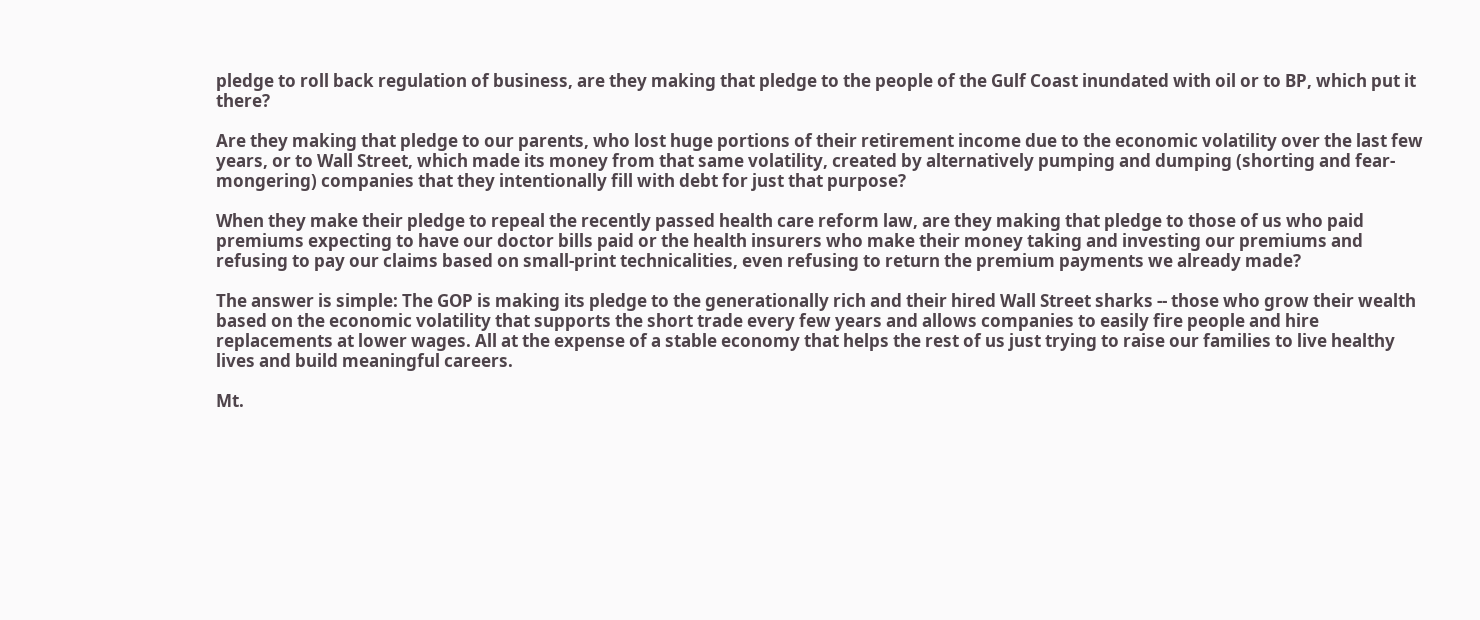pledge to roll back regulation of business, are they making that pledge to the people of the Gulf Coast inundated with oil or to BP, which put it there?

Are they making that pledge to our parents, who lost huge portions of their retirement income due to the economic volatility over the last few years, or to Wall Street, which made its money from that same volatility, created by alternatively pumping and dumping (shorting and fear-mongering) companies that they intentionally fill with debt for just that purpose?

When they make their pledge to repeal the recently passed health care reform law, are they making that pledge to those of us who paid premiums expecting to have our doctor bills paid or the health insurers who make their money taking and investing our premiums and refusing to pay our claims based on small-print technicalities, even refusing to return the premium payments we already made?

The answer is simple: The GOP is making its pledge to the generationally rich and their hired Wall Street sharks -- those who grow their wealth based on the economic volatility that supports the short trade every few years and allows companies to easily fire people and hire replacements at lower wages. All at the expense of a stable economy that helps the rest of us just trying to raise our families to live healthy lives and build meaningful careers.

Mt.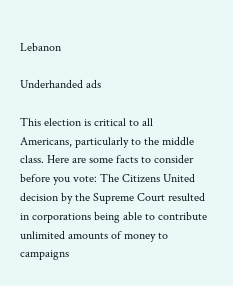Lebanon

Underhanded ads

This election is critical to all Americans, particularly to the middle class. Here are some facts to consider before you vote: The Citizens United decision by the Supreme Court resulted in corporations being able to contribute unlimited amounts of money to campaigns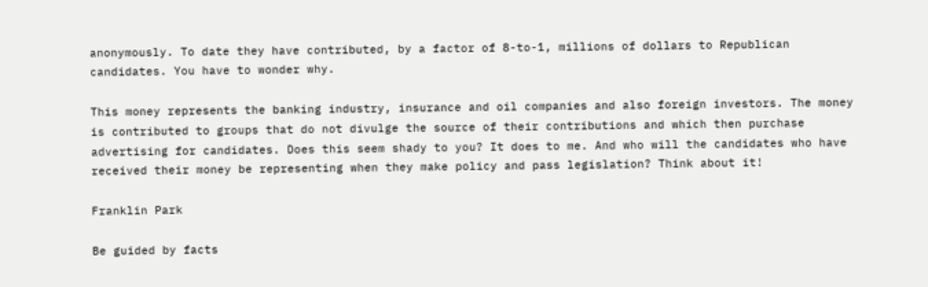anonymously. To date they have contributed, by a factor of 8-to-1, millions of dollars to Republican candidates. You have to wonder why.

This money represents the banking industry, insurance and oil companies and also foreign investors. The money is contributed to groups that do not divulge the source of their contributions and which then purchase advertising for candidates. Does this seem shady to you? It does to me. And who will the candidates who have received their money be representing when they make policy and pass legislation? Think about it!

Franklin Park

Be guided by facts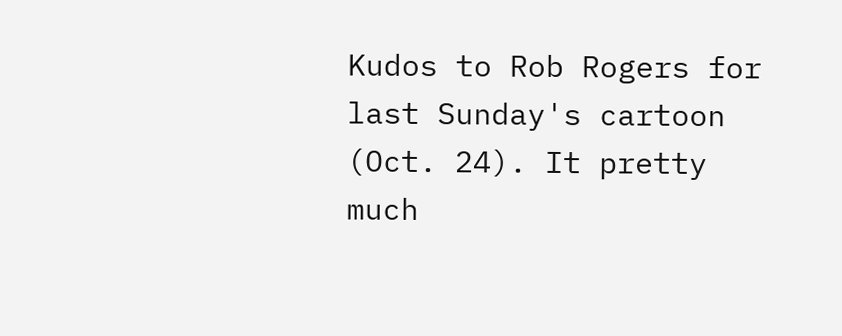Kudos to Rob Rogers for last Sunday's cartoon (Oct. 24). It pretty much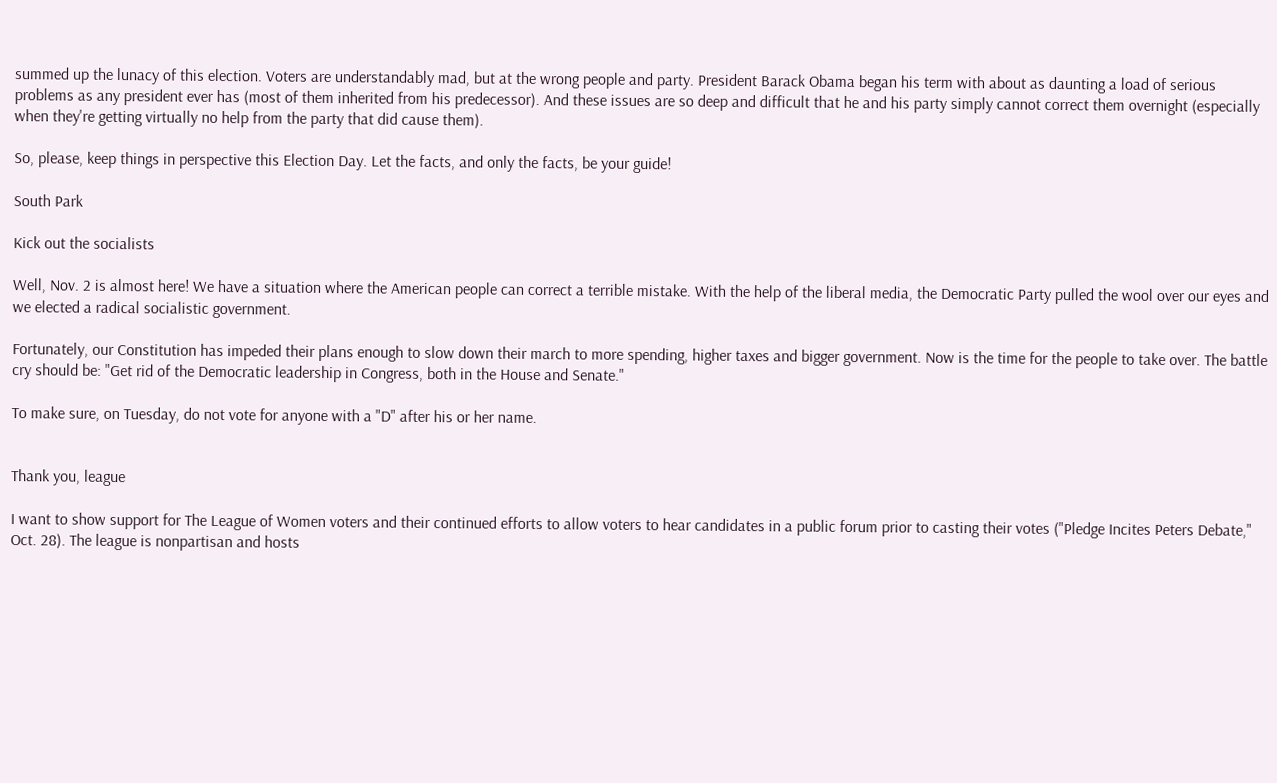summed up the lunacy of this election. Voters are understandably mad, but at the wrong people and party. President Barack Obama began his term with about as daunting a load of serious problems as any president ever has (most of them inherited from his predecessor). And these issues are so deep and difficult that he and his party simply cannot correct them overnight (especially when they're getting virtually no help from the party that did cause them).

So, please, keep things in perspective this Election Day. Let the facts, and only the facts, be your guide!

South Park

Kick out the socialists

Well, Nov. 2 is almost here! We have a situation where the American people can correct a terrible mistake. With the help of the liberal media, the Democratic Party pulled the wool over our eyes and we elected a radical socialistic government.

Fortunately, our Constitution has impeded their plans enough to slow down their march to more spending, higher taxes and bigger government. Now is the time for the people to take over. The battle cry should be: "Get rid of the Democratic leadership in Congress, both in the House and Senate."

To make sure, on Tuesday, do not vote for anyone with a "D" after his or her name.


Thank you, league

I want to show support for The League of Women voters and their continued efforts to allow voters to hear candidates in a public forum prior to casting their votes ("Pledge Incites Peters Debate," Oct. 28). The league is nonpartisan and hosts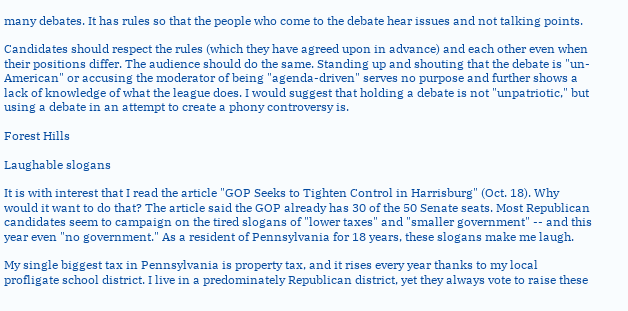many debates. It has rules so that the people who come to the debate hear issues and not talking points.

Candidates should respect the rules (which they have agreed upon in advance) and each other even when their positions differ. The audience should do the same. Standing up and shouting that the debate is "un-American" or accusing the moderator of being "agenda-driven" serves no purpose and further shows a lack of knowledge of what the league does. I would suggest that holding a debate is not "unpatriotic," but using a debate in an attempt to create a phony controversy is.

Forest Hills

Laughable slogans

It is with interest that I read the article "GOP Seeks to Tighten Control in Harrisburg" (Oct. 18). Why would it want to do that? The article said the GOP already has 30 of the 50 Senate seats. Most Republican candidates seem to campaign on the tired slogans of "lower taxes" and "smaller government" -- and this year even "no government." As a resident of Pennsylvania for 18 years, these slogans make me laugh.

My single biggest tax in Pennsylvania is property tax, and it rises every year thanks to my local profligate school district. I live in a predominately Republican district, yet they always vote to raise these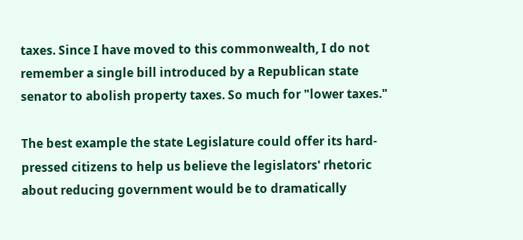taxes. Since I have moved to this commonwealth, I do not remember a single bill introduced by a Republican state senator to abolish property taxes. So much for "lower taxes."

The best example the state Legislature could offer its hard-pressed citizens to help us believe the legislators' rhetoric about reducing government would be to dramatically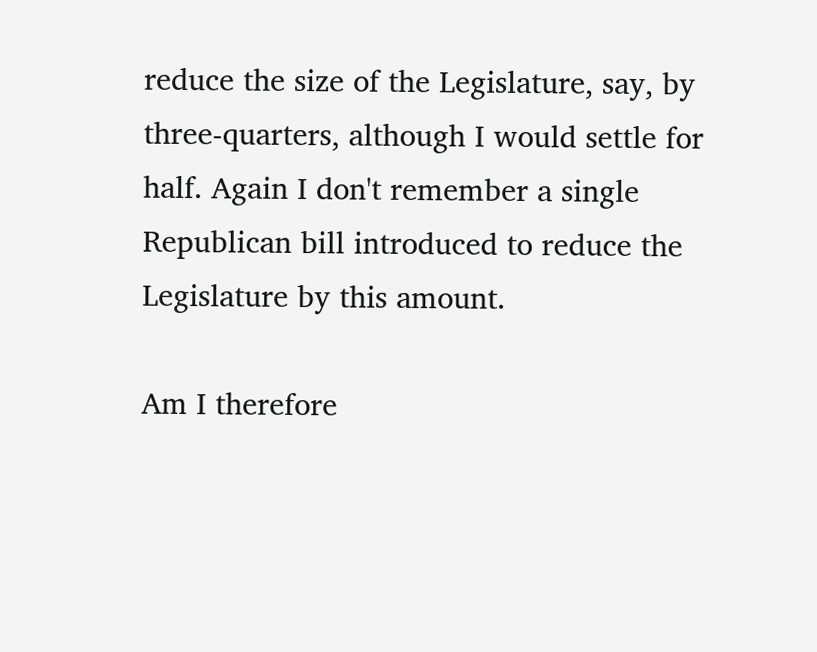reduce the size of the Legislature, say, by three-quarters, although I would settle for half. Again I don't remember a single Republican bill introduced to reduce the Legislature by this amount.

Am I therefore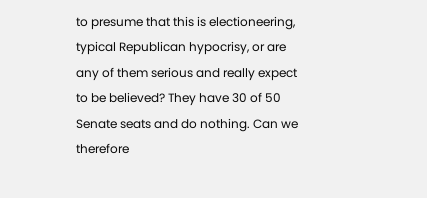to presume that this is electioneering, typical Republican hypocrisy, or are any of them serious and really expect to be believed? They have 30 of 50 Senate seats and do nothing. Can we therefore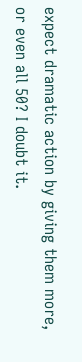expect dramatic action by giving them more, or even all 50? I doubt it.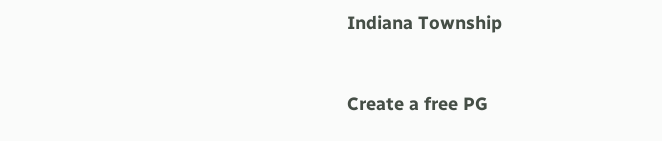Indiana Township


Create a free PG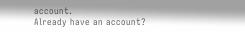account.
Already have an account?